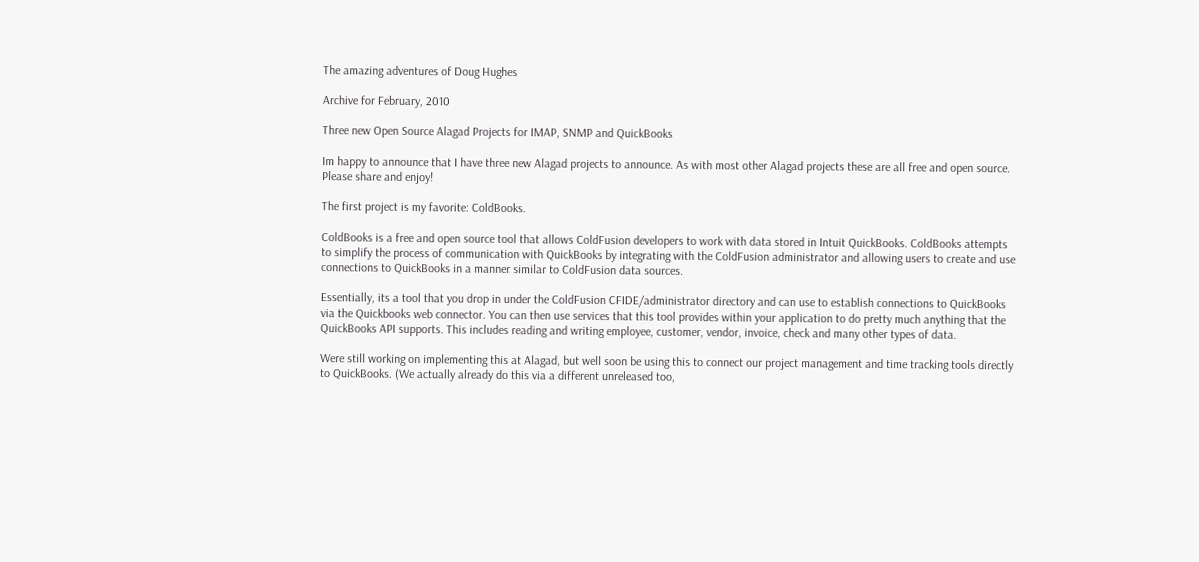The amazing adventures of Doug Hughes

Archive for February, 2010

Three new Open Source Alagad Projects for IMAP, SNMP and QuickBooks

Im happy to announce that I have three new Alagad projects to announce. As with most other Alagad projects these are all free and open source. Please share and enjoy!

The first project is my favorite: ColdBooks.

ColdBooks is a free and open source tool that allows ColdFusion developers to work with data stored in Intuit QuickBooks. ColdBooks attempts to simplify the process of communication with QuickBooks by integrating with the ColdFusion administrator and allowing users to create and use connections to QuickBooks in a manner similar to ColdFusion data sources.

Essentially, its a tool that you drop in under the ColdFusion CFIDE/administrator directory and can use to establish connections to QuickBooks via the Quickbooks web connector. You can then use services that this tool provides within your application to do pretty much anything that the QuickBooks API supports. This includes reading and writing employee, customer, vendor, invoice, check and many other types of data.

Were still working on implementing this at Alagad, but well soon be using this to connect our project management and time tracking tools directly to QuickBooks. (We actually already do this via a different unreleased too,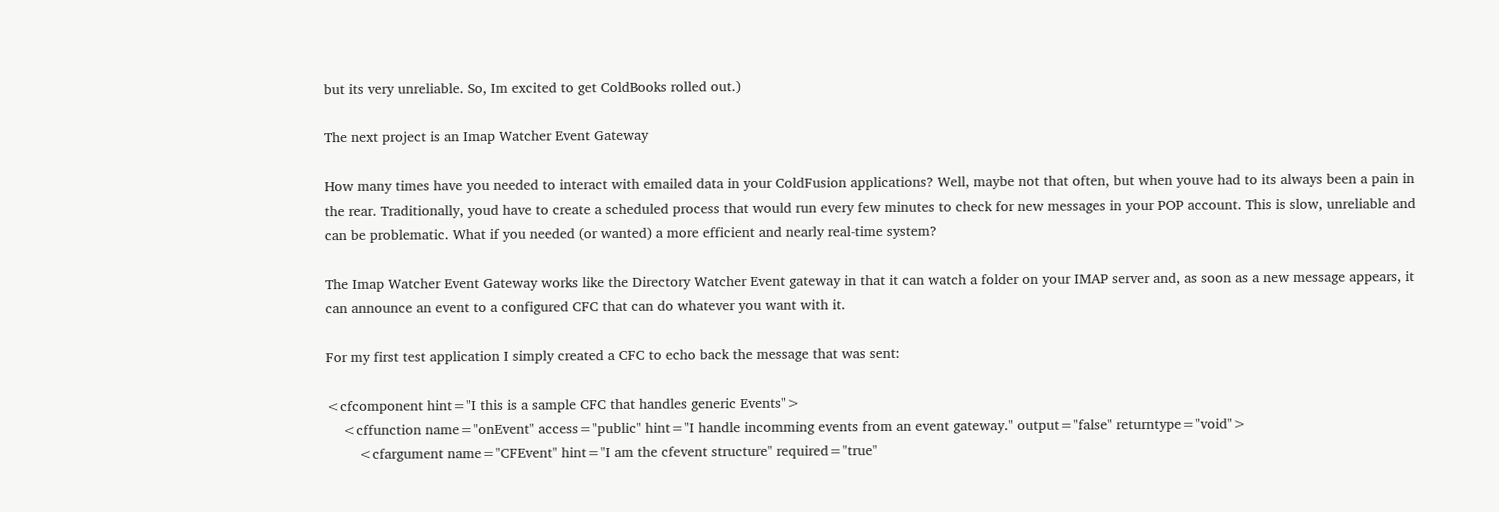but its very unreliable. So, Im excited to get ColdBooks rolled out.)

The next project is an Imap Watcher Event Gateway

How many times have you needed to interact with emailed data in your ColdFusion applications? Well, maybe not that often, but when youve had to its always been a pain in the rear. Traditionally, youd have to create a scheduled process that would run every few minutes to check for new messages in your POP account. This is slow, unreliable and can be problematic. What if you needed (or wanted) a more efficient and nearly real-time system?

The Imap Watcher Event Gateway works like the Directory Watcher Event gateway in that it can watch a folder on your IMAP server and, as soon as a new message appears, it can announce an event to a configured CFC that can do whatever you want with it.

For my first test application I simply created a CFC to echo back the message that was sent:

<cfcomponent hint="I this is a sample CFC that handles generic Events">
    <cffunction name="onEvent" access="public" hint="I handle incomming events from an event gateway." output="false" returntype="void">
        <cfargument name="CFEvent" hint="I am the cfevent structure" required="true"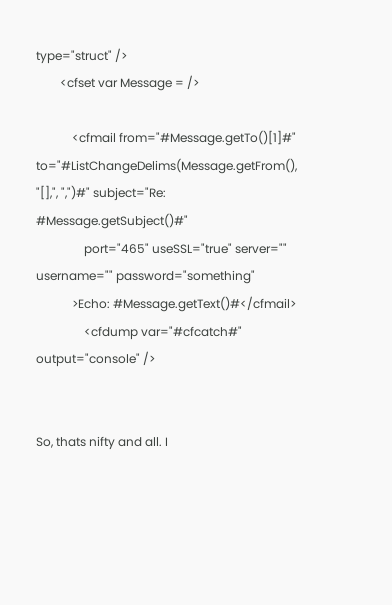type="struct" />
        <cfset var Message = />

            <cfmail from="#Message.getTo()[1]#" to="#ListChangeDelims(Message.getFrom(), "[],", ",")#" subject="Re: #Message.getSubject()#"
                port="465" useSSL="true" server="" username="" password="something"
            >Echo: #Message.getText()#</cfmail>
                <cfdump var="#cfcatch#" output="console" />


So, thats nifty and all. I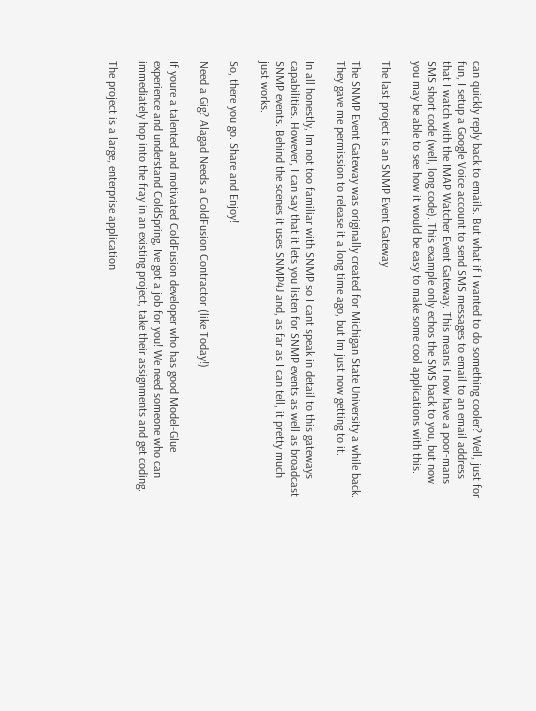can quickly reply back to emails. But what if I wanted to do something cooler? Well, just for fun, I setup a Google Voice account to send SMS messages to email to an email address that I watch with the IMAP Watcher Event Gateway. This means I now have a poor-mans SMS short code (well, long code). This example only echos the SMS back to you, but now you may be able to see how it would be easy to make some cool applications with this.

The last project is an SNMP Event Gateway

The SNMP Event Gateway was originally created for Michigan State University a while back. They gave me permission to release it a long time ago, but Im just now getting to it.

In all honestly, Im not too familiar with SNMP so I cant speak in detail to this gateways capabilities. However, I can say that it lets you listen for SNMP events as well as broadcast SNMP events. Behind the scenes it uses SNMP4J and, as far as I can tell, it pretty much just works.

So, there you go. Share and Enjoy!

Need a Gig? Alagad Needs a ColdFusion Contractor (like Today!)

If youre a talented and motivated ColdFusion developer who has good Model-Glue experience and understand ColdSpring, Ive got a job for you! We need someone who can immediately hop into the fray in an existing project, take their assignments and get coding.

The project is a large, enterprise application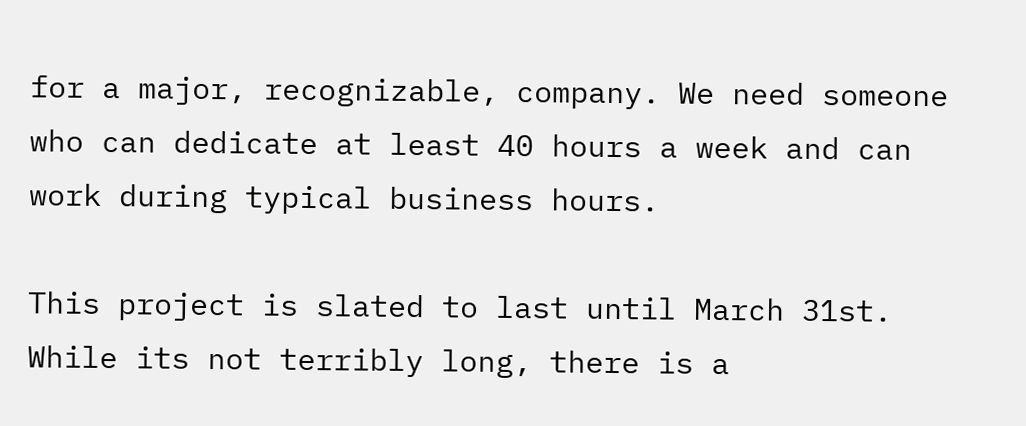for a major, recognizable, company. We need someone who can dedicate at least 40 hours a week and can work during typical business hours.

This project is slated to last until March 31st. While its not terribly long, there is a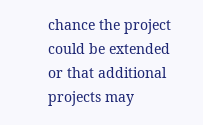chance the project could be extended or that additional projects may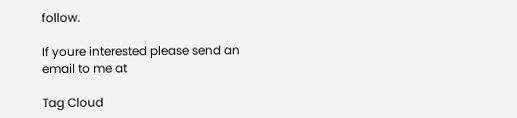follow.

If youre interested please send an email to me at

Tag Cloud